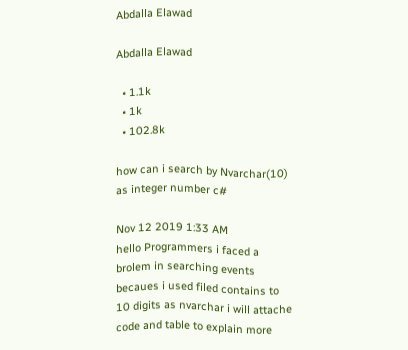Abdalla Elawad

Abdalla Elawad

  • 1.1k
  • 1k
  • 102.8k

how can i search by Nvarchar(10) as integer number c#

Nov 12 2019 1:33 AM
hello Programmers i faced a brolem in searching events becaues i used filed contains to 10 digits as nvarchar i will attache code and table to explain more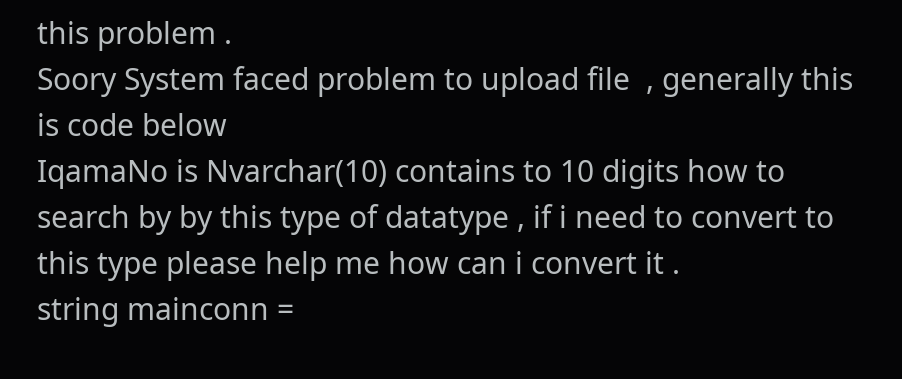this problem .
Soory System faced problem to upload file  , generally this is code below
IqamaNo is Nvarchar(10) contains to 10 digits how to search by by this type of datatype , if i need to convert to this type please help me how can i convert it .
string mainconn =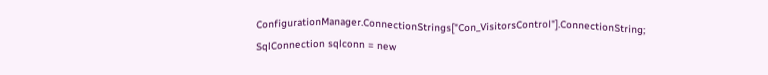ConfigurationManager.ConnectionStrings["Con_VisitorsControl"].ConnectionString;
SqlConnection sqlconn = new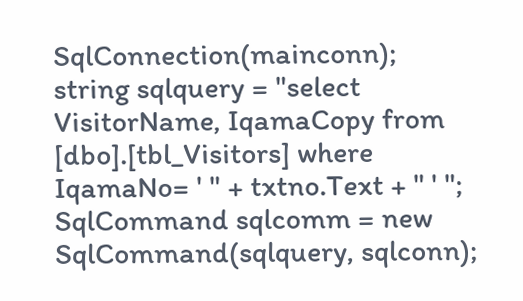SqlConnection(mainconn);
string sqlquery = "select VisitorName, IqamaCopy from [dbo].[tbl_Visitors] where IqamaNo= ' " + txtno.Text + " ' ";
SqlCommand sqlcomm = new SqlCommand(sqlquery, sqlconn);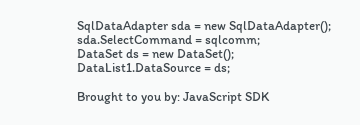SqlDataAdapter sda = new SqlDataAdapter();
sda.SelectCommand = sqlcomm;
DataSet ds = new DataSet();
DataList1.DataSource = ds;

Brought to you by: JavaScript SDK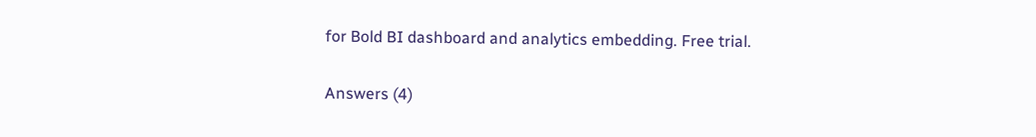for Bold BI dashboard and analytics embedding. Free trial.

Answers (4)